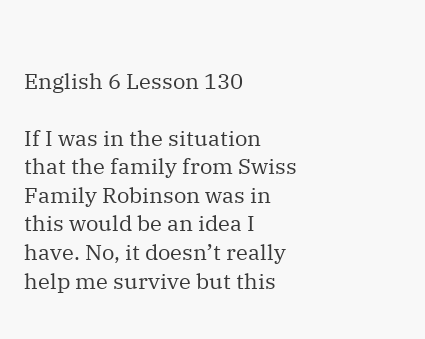English 6 Lesson 130

If I was in the situation that the family from Swiss Family Robinson was in this would be an idea I have. No, it doesn’t really help me survive but this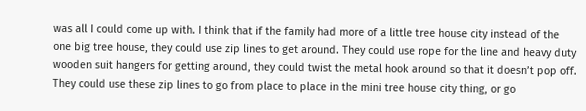was all I could come up with. I think that if the family had more of a little tree house city instead of the one big tree house, they could use zip lines to get around. They could use rope for the line and heavy duty wooden suit hangers for getting around, they could twist the metal hook around so that it doesn’t pop off. They could use these zip lines to go from place to place in the mini tree house city thing, or go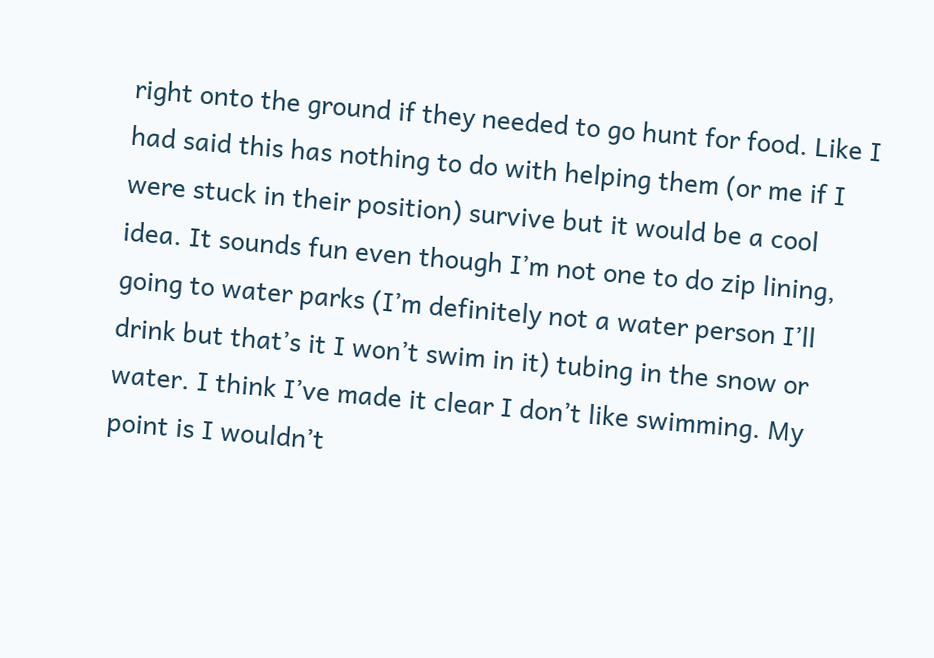right onto the ground if they needed to go hunt for food. Like I had said this has nothing to do with helping them (or me if I were stuck in their position) survive but it would be a cool idea. It sounds fun even though I’m not one to do zip lining, going to water parks (I’m definitely not a water person I’ll drink but that’s it I won’t swim in it) tubing in the snow or water. I think I’ve made it clear I don’t like swimming. My point is I wouldn’t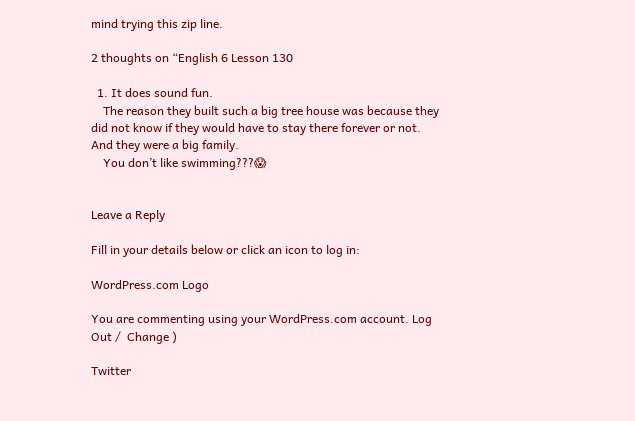mind trying this zip line.

2 thoughts on “English 6 Lesson 130

  1. It does sound fun.
    The reason they built such a big tree house was because they did not know if they would have to stay there forever or not. And they were a big family.
    You don’t like swimming???😱


Leave a Reply

Fill in your details below or click an icon to log in:

WordPress.com Logo

You are commenting using your WordPress.com account. Log Out /  Change )

Twitter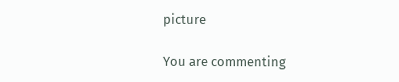picture

You are commenting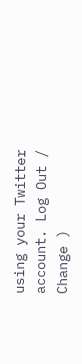using your Twitter account. Log Out /  Change )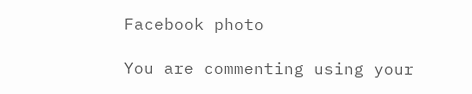Facebook photo

You are commenting using your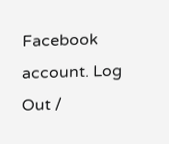Facebook account. Log Out /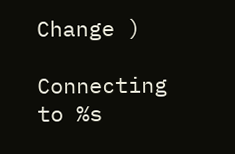Change )

Connecting to %s